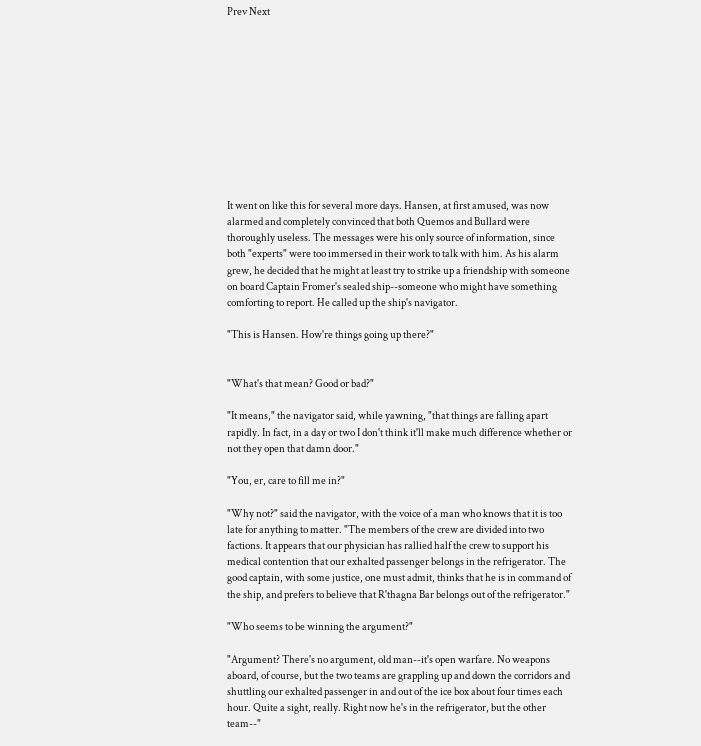Prev Next











It went on like this for several more days. Hansen, at first amused, was now alarmed and completely convinced that both Quemos and Bullard were thoroughly useless. The messages were his only source of information, since both "experts" were too immersed in their work to talk with him. As his alarm grew, he decided that he might at least try to strike up a friendship with someone on board Captain Fromer's sealed ship--someone who might have something comforting to report. He called up the ship's navigator.

"This is Hansen. How're things going up there?"


"What's that mean? Good or bad?"

"It means," the navigator said, while yawning, "that things are falling apart rapidly. In fact, in a day or two I don't think it'll make much difference whether or not they open that damn door."

"You, er, care to fill me in?"

"Why not?" said the navigator, with the voice of a man who knows that it is too late for anything to matter. "The members of the crew are divided into two factions. It appears that our physician has rallied half the crew to support his medical contention that our exhalted passenger belongs in the refrigerator. The good captain, with some justice, one must admit, thinks that he is in command of the ship, and prefers to believe that R'thagna Bar belongs out of the refrigerator."

"Who seems to be winning the argument?"

"Argument? There's no argument, old man--it's open warfare. No weapons aboard, of course, but the two teams are grappling up and down the corridors and shuttling our exhalted passenger in and out of the ice box about four times each hour. Quite a sight, really. Right now he's in the refrigerator, but the other team--"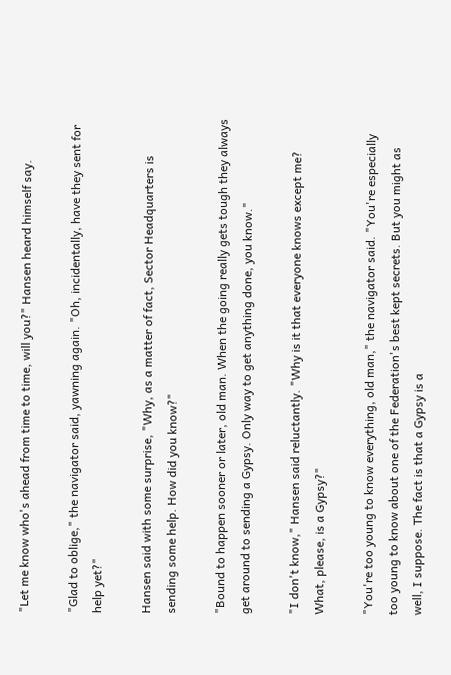"Let me know who's ahead from time to time, will you?" Hansen heard himself say.

"Glad to oblige," the navigator said, yawning again. "Oh, incidentally, have they sent for help yet?"

Hansen said with some surprise, "Why, as a matter of fact, Sector Headquarters is sending some help. How did you know?"

"Bound to happen sooner or later, old man. When the going really gets tough they always get around to sending a Gypsy. Only way to get anything done, you know."

"I don't know," Hansen said reluctantly. "Why is it that everyone knows except me? What, please, is a Gypsy?"

"You're too young to know everything, old man," the navigator said. "You're especially too young to know about one of the Federation's best kept secrets. But you might as well, I suppose. The fact is that a Gypsy is a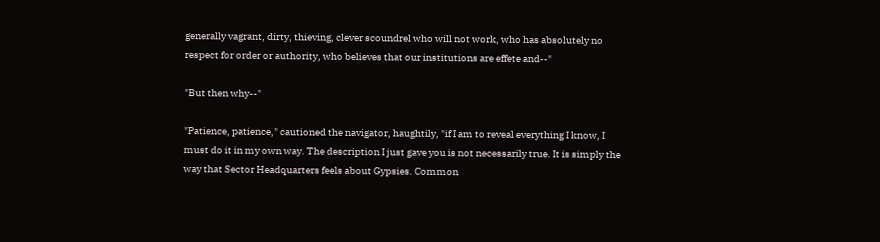generally vagrant, dirty, thieving, clever scoundrel who will not work, who has absolutely no respect for order or authority, who believes that our institutions are effete and--"

"But then why--"

"Patience, patience," cautioned the navigator, haughtily, "if I am to reveal everything I know, I must do it in my own way. The description I just gave you is not necessarily true. It is simply the way that Sector Headquarters feels about Gypsies. Common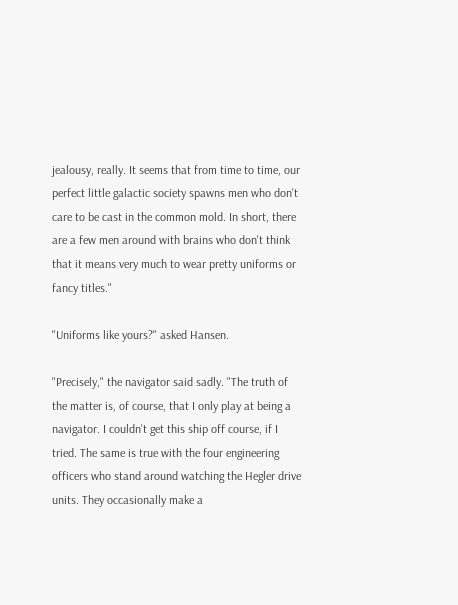jealousy, really. It seems that from time to time, our perfect little galactic society spawns men who don't care to be cast in the common mold. In short, there are a few men around with brains who don't think that it means very much to wear pretty uniforms or fancy titles."

"Uniforms like yours?" asked Hansen.

"Precisely," the navigator said sadly. "The truth of the matter is, of course, that I only play at being a navigator. I couldn't get this ship off course, if I tried. The same is true with the four engineering officers who stand around watching the Hegler drive units. They occasionally make a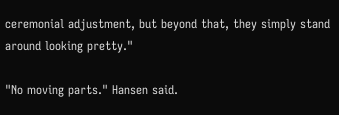ceremonial adjustment, but beyond that, they simply stand around looking pretty."

"No moving parts." Hansen said.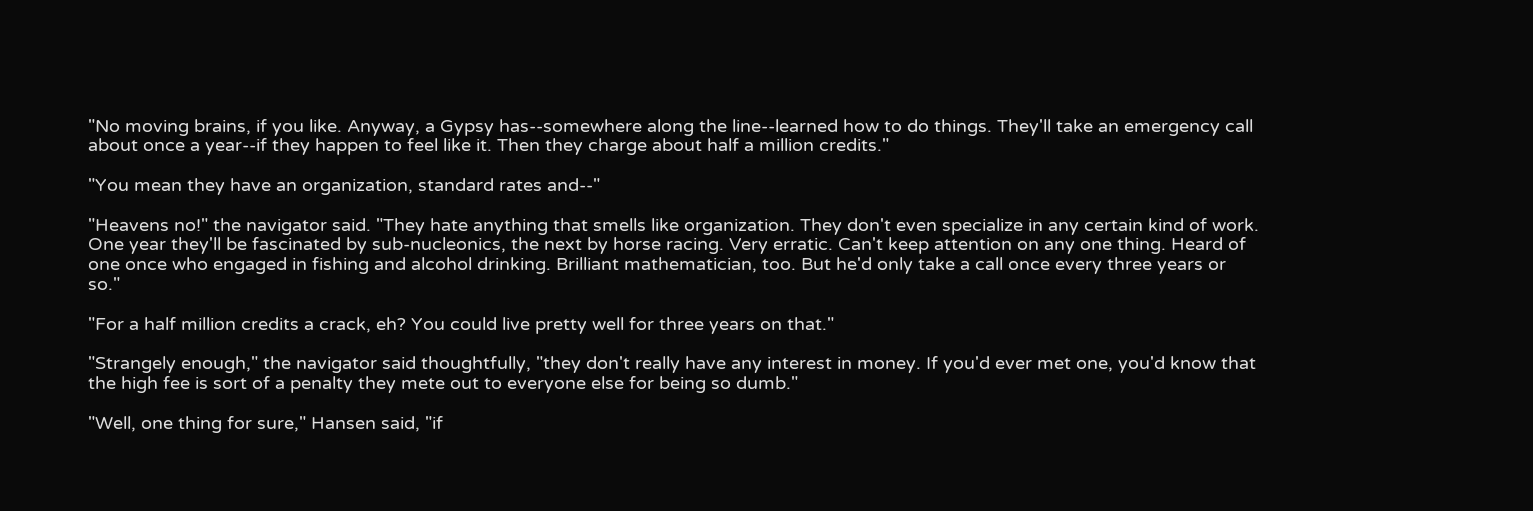"No moving brains, if you like. Anyway, a Gypsy has--somewhere along the line--learned how to do things. They'll take an emergency call about once a year--if they happen to feel like it. Then they charge about half a million credits."

"You mean they have an organization, standard rates and--"

"Heavens no!" the navigator said. "They hate anything that smells like organization. They don't even specialize in any certain kind of work. One year they'll be fascinated by sub-nucleonics, the next by horse racing. Very erratic. Can't keep attention on any one thing. Heard of one once who engaged in fishing and alcohol drinking. Brilliant mathematician, too. But he'd only take a call once every three years or so."

"For a half million credits a crack, eh? You could live pretty well for three years on that."

"Strangely enough," the navigator said thoughtfully, "they don't really have any interest in money. If you'd ever met one, you'd know that the high fee is sort of a penalty they mete out to everyone else for being so dumb."

"Well, one thing for sure," Hansen said, "if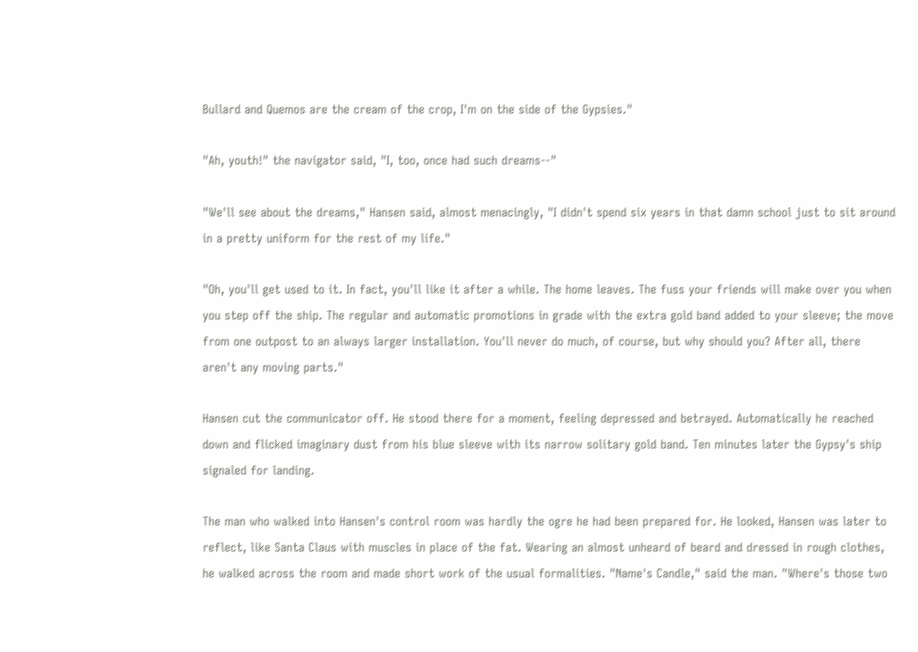Bullard and Quemos are the cream of the crop, I'm on the side of the Gypsies."

"Ah, youth!" the navigator said, "I, too, once had such dreams--"

"We'll see about the dreams," Hansen said, almost menacingly, "I didn't spend six years in that damn school just to sit around in a pretty uniform for the rest of my life."

"Oh, you'll get used to it. In fact, you'll like it after a while. The home leaves. The fuss your friends will make over you when you step off the ship. The regular and automatic promotions in grade with the extra gold band added to your sleeve; the move from one outpost to an always larger installation. You'll never do much, of course, but why should you? After all, there aren't any moving parts."

Hansen cut the communicator off. He stood there for a moment, feeling depressed and betrayed. Automatically he reached down and flicked imaginary dust from his blue sleeve with its narrow solitary gold band. Ten minutes later the Gypsy's ship signaled for landing.

The man who walked into Hansen's control room was hardly the ogre he had been prepared for. He looked, Hansen was later to reflect, like Santa Claus with muscles in place of the fat. Wearing an almost unheard of beard and dressed in rough clothes, he walked across the room and made short work of the usual formalities. "Name's Candle," said the man. "Where's those two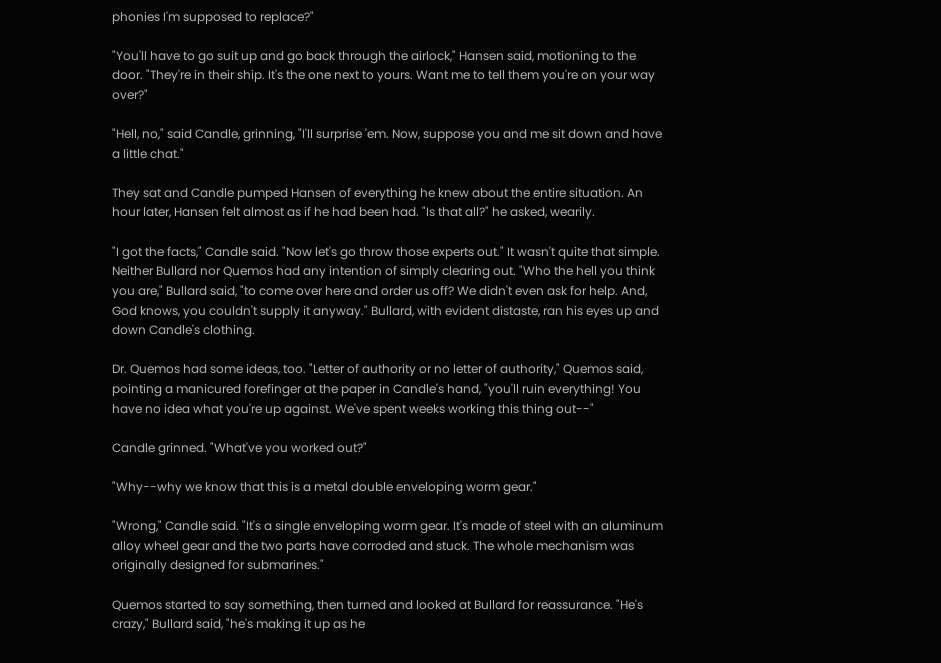phonies I'm supposed to replace?"

"You'll have to go suit up and go back through the airlock," Hansen said, motioning to the door. "They're in their ship. It's the one next to yours. Want me to tell them you're on your way over?"

"Hell, no," said Candle, grinning, "I'll surprise 'em. Now, suppose you and me sit down and have a little chat."

They sat and Candle pumped Hansen of everything he knew about the entire situation. An hour later, Hansen felt almost as if he had been had. "Is that all?" he asked, wearily.

"I got the facts," Candle said. "Now let's go throw those experts out." It wasn't quite that simple. Neither Bullard nor Quemos had any intention of simply clearing out. "Who the hell you think you are," Bullard said, "to come over here and order us off? We didn't even ask for help. And, God knows, you couldn't supply it anyway." Bullard, with evident distaste, ran his eyes up and down Candle's clothing.

Dr. Quemos had some ideas, too. "Letter of authority or no letter of authority," Quemos said, pointing a manicured forefinger at the paper in Candle's hand, "you'll ruin everything! You have no idea what you're up against. We've spent weeks working this thing out--"

Candle grinned. "What've you worked out?"

"Why--why we know that this is a metal double enveloping worm gear."

"Wrong," Candle said. "It's a single enveloping worm gear. It's made of steel with an aluminum alloy wheel gear and the two parts have corroded and stuck. The whole mechanism was originally designed for submarines."

Quemos started to say something, then turned and looked at Bullard for reassurance. "He's crazy," Bullard said, "he's making it up as he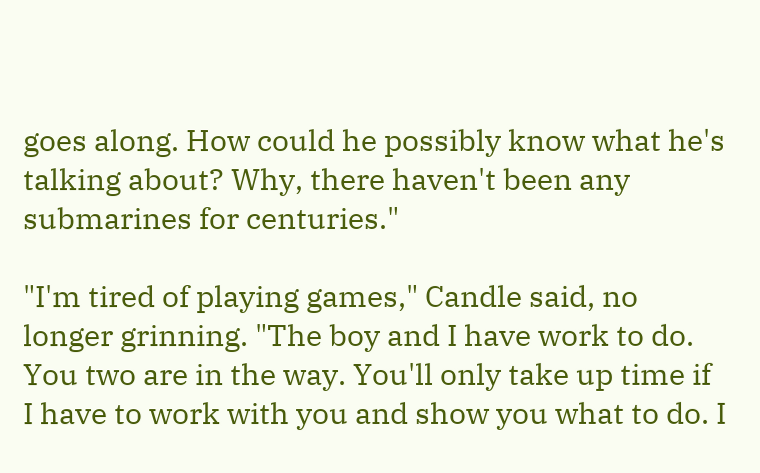goes along. How could he possibly know what he's talking about? Why, there haven't been any submarines for centuries."

"I'm tired of playing games," Candle said, no longer grinning. "The boy and I have work to do. You two are in the way. You'll only take up time if I have to work with you and show you what to do. I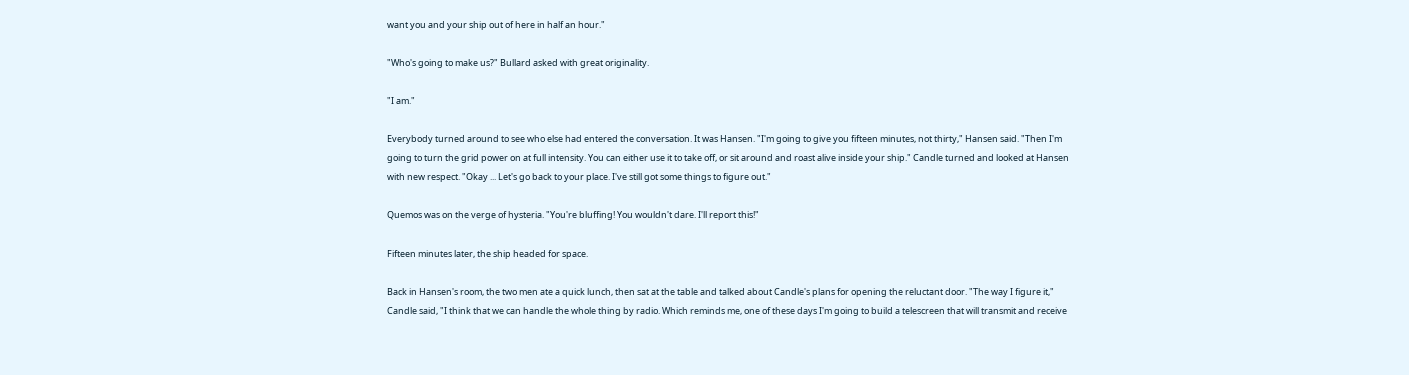want you and your ship out of here in half an hour."

"Who's going to make us?" Bullard asked with great originality.

"I am."

Everybody turned around to see who else had entered the conversation. It was Hansen. "I'm going to give you fifteen minutes, not thirty," Hansen said. "Then I'm going to turn the grid power on at full intensity. You can either use it to take off, or sit around and roast alive inside your ship." Candle turned and looked at Hansen with new respect. "Okay ... Let's go back to your place. I've still got some things to figure out."

Quemos was on the verge of hysteria. "You're bluffing! You wouldn't dare. I'll report this!"

Fifteen minutes later, the ship headed for space.

Back in Hansen's room, the two men ate a quick lunch, then sat at the table and talked about Candle's plans for opening the reluctant door. "The way I figure it," Candle said, "I think that we can handle the whole thing by radio. Which reminds me, one of these days I'm going to build a telescreen that will transmit and receive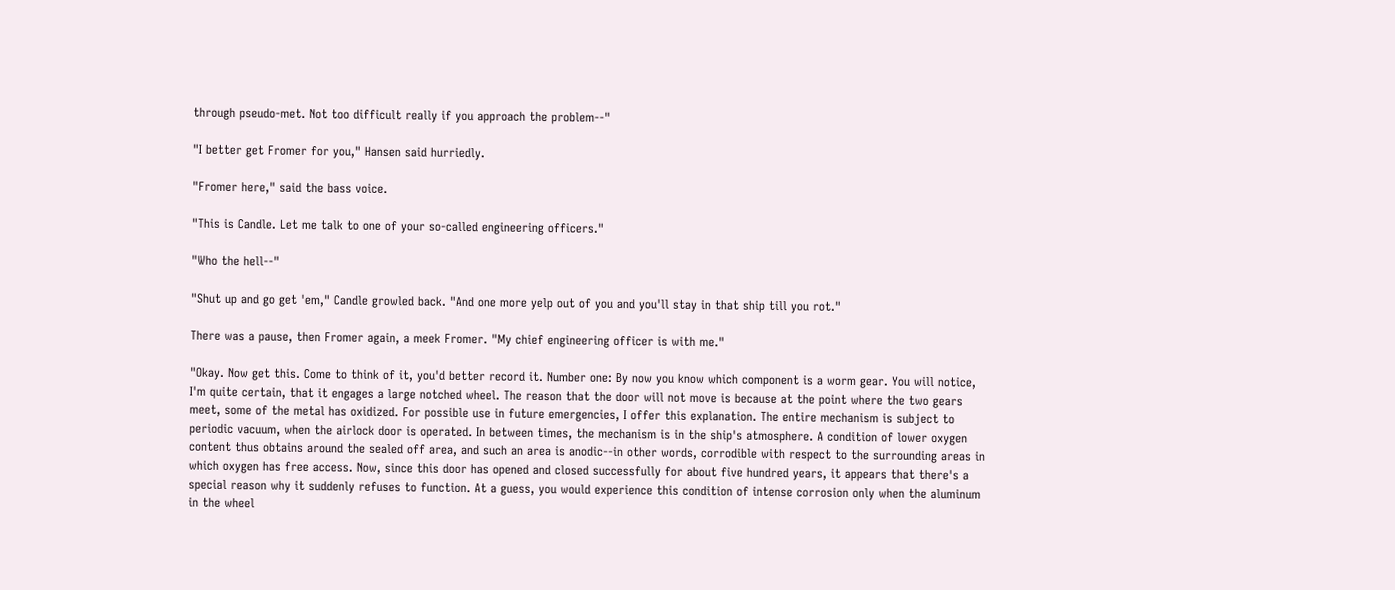through pseudo-met. Not too difficult really if you approach the problem--"

"I better get Fromer for you," Hansen said hurriedly.

"Fromer here," said the bass voice.

"This is Candle. Let me talk to one of your so-called engineering officers."

"Who the hell--"

"Shut up and go get 'em," Candle growled back. "And one more yelp out of you and you'll stay in that ship till you rot."

There was a pause, then Fromer again, a meek Fromer. "My chief engineering officer is with me."

"Okay. Now get this. Come to think of it, you'd better record it. Number one: By now you know which component is a worm gear. You will notice, I'm quite certain, that it engages a large notched wheel. The reason that the door will not move is because at the point where the two gears meet, some of the metal has oxidized. For possible use in future emergencies, I offer this explanation. The entire mechanism is subject to periodic vacuum, when the airlock door is operated. In between times, the mechanism is in the ship's atmosphere. A condition of lower oxygen content thus obtains around the sealed off area, and such an area is anodic--in other words, corrodible with respect to the surrounding areas in which oxygen has free access. Now, since this door has opened and closed successfully for about five hundred years, it appears that there's a special reason why it suddenly refuses to function. At a guess, you would experience this condition of intense corrosion only when the aluminum in the wheel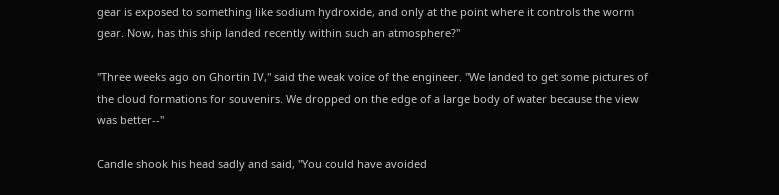gear is exposed to something like sodium hydroxide, and only at the point where it controls the worm gear. Now, has this ship landed recently within such an atmosphere?"

"Three weeks ago on Ghortin IV," said the weak voice of the engineer. "We landed to get some pictures of the cloud formations for souvenirs. We dropped on the edge of a large body of water because the view was better--"

Candle shook his head sadly and said, "You could have avoided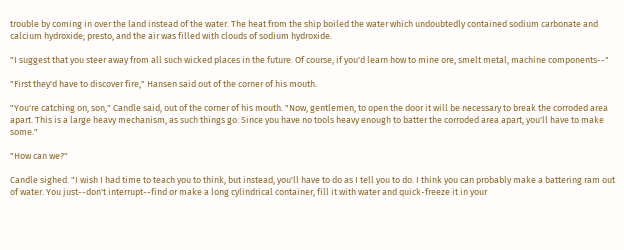trouble by coming in over the land instead of the water. The heat from the ship boiled the water which undoubtedly contained sodium carbonate and calcium hydroxide; presto, and the air was filled with clouds of sodium hydroxide.

"I suggest that you steer away from all such wicked places in the future. Of course, if you'd learn how to mine ore, smelt metal, machine components--"

"First they'd have to discover fire," Hansen said out of the corner of his mouth.

"You're catching on, son," Candle said, out of the corner of his mouth. "Now, gentlemen, to open the door it will be necessary to break the corroded area apart. This is a large heavy mechanism, as such things go. Since you have no tools heavy enough to batter the corroded area apart, you'll have to make some."

"How can we?"

Candle sighed. "I wish I had time to teach you to think, but instead, you'll have to do as I tell you to do. I think you can probably make a battering ram out of water. You just--don't interrupt--find or make a long cylindrical container, fill it with water and quick-freeze it in your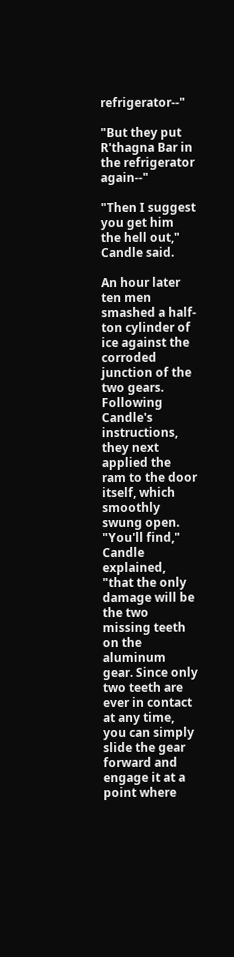refrigerator--"

"But they put R'thagna Bar in the refrigerator again--"

"Then I suggest you get him the hell out," Candle said.

An hour later ten men smashed a half-ton cylinder of ice against the corroded junction of the two gears. Following Candle's instructions, they next applied the ram to the door itself, which smoothly swung open. "You'll find," Candle explained, "that the only damage will be the two missing teeth on the aluminum gear. Since only two teeth are ever in contact at any time, you can simply slide the gear forward and engage it at a point where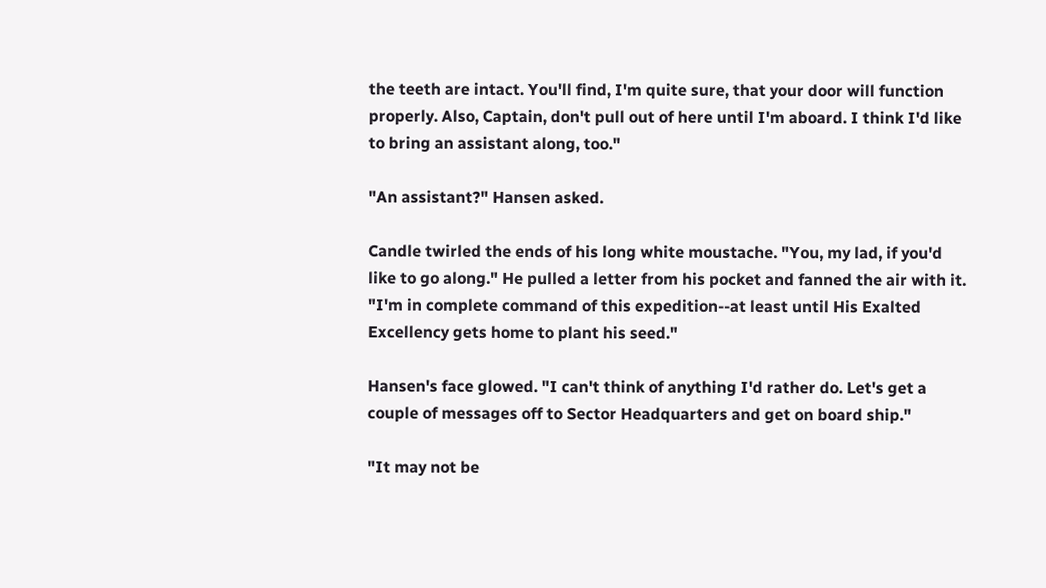the teeth are intact. You'll find, I'm quite sure, that your door will function properly. Also, Captain, don't pull out of here until I'm aboard. I think I'd like to bring an assistant along, too."

"An assistant?" Hansen asked.

Candle twirled the ends of his long white moustache. "You, my lad, if you'd like to go along." He pulled a letter from his pocket and fanned the air with it. "I'm in complete command of this expedition--at least until His Exalted Excellency gets home to plant his seed."

Hansen's face glowed. "I can't think of anything I'd rather do. Let's get a couple of messages off to Sector Headquarters and get on board ship."

"It may not be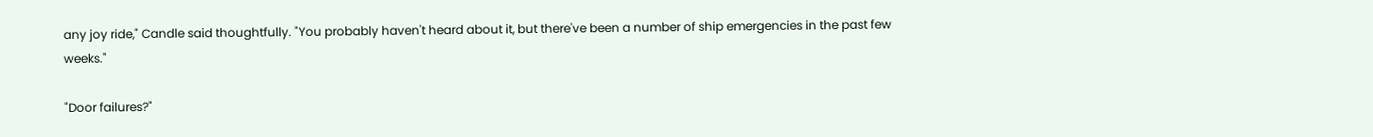any joy ride," Candle said thoughtfully. "You probably haven't heard about it, but there've been a number of ship emergencies in the past few weeks."

"Door failures?"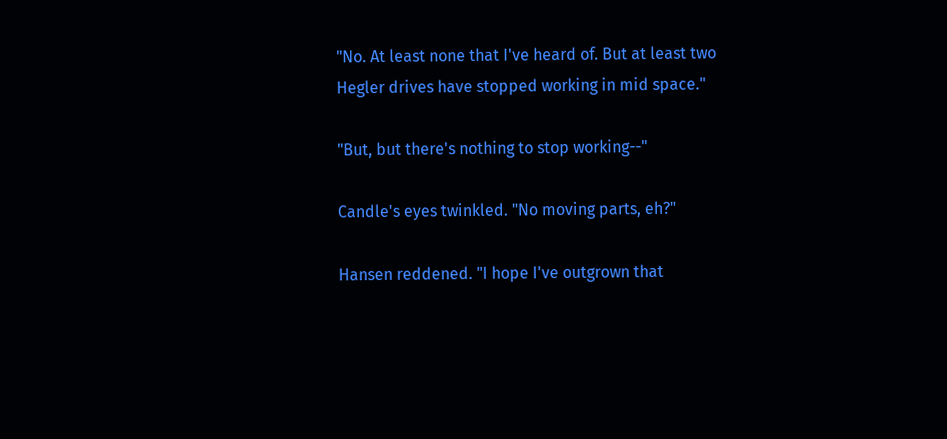"No. At least none that I've heard of. But at least two Hegler drives have stopped working in mid space."

"But, but there's nothing to stop working--"

Candle's eyes twinkled. "No moving parts, eh?"

Hansen reddened. "I hope I've outgrown that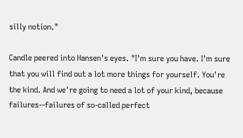silly notion."

Candle peered into Hansen's eyes. "I'm sure you have. I'm sure that you will find out a lot more things for yourself. You're the kind. And we're going to need a lot of your kind, because failures--failures of so-called perfect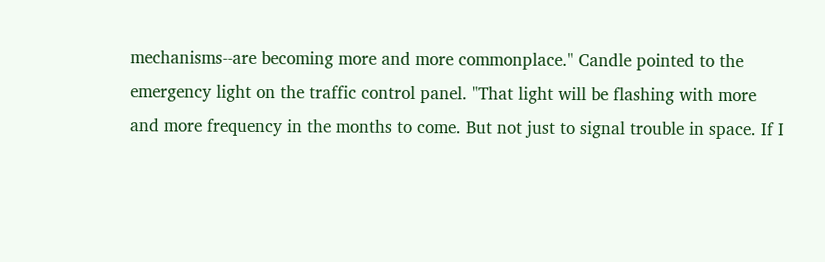mechanisms--are becoming more and more commonplace." Candle pointed to the emergency light on the traffic control panel. "That light will be flashing with more and more frequency in the months to come. But not just to signal trouble in space. If I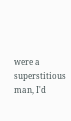were a superstitious man, I'd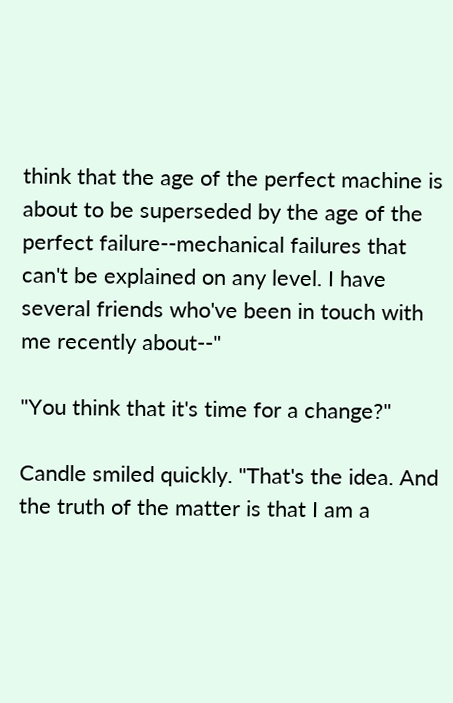think that the age of the perfect machine is about to be superseded by the age of the perfect failure--mechanical failures that can't be explained on any level. I have several friends who've been in touch with me recently about--"

"You think that it's time for a change?"

Candle smiled quickly. "That's the idea. And the truth of the matter is that I am a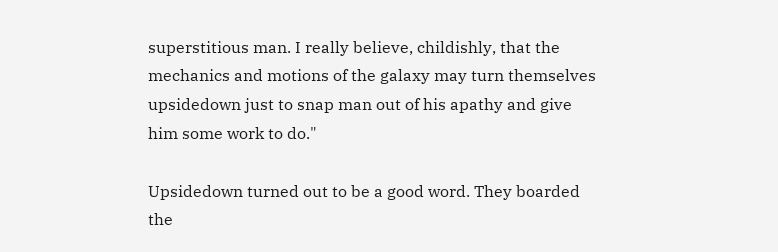superstitious man. I really believe, childishly, that the mechanics and motions of the galaxy may turn themselves upsidedown just to snap man out of his apathy and give him some work to do."

Upsidedown turned out to be a good word. They boarded the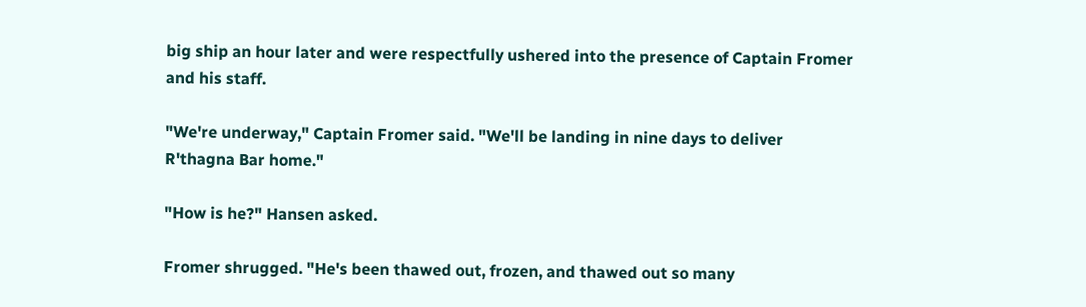big ship an hour later and were respectfully ushered into the presence of Captain Fromer and his staff.

"We're underway," Captain Fromer said. "We'll be landing in nine days to deliver R'thagna Bar home."

"How is he?" Hansen asked.

Fromer shrugged. "He's been thawed out, frozen, and thawed out so many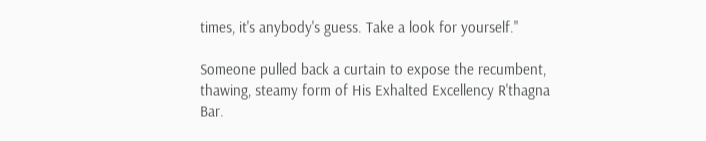times, it's anybody's guess. Take a look for yourself."

Someone pulled back a curtain to expose the recumbent, thawing, steamy form of His Exhalted Excellency R'thagna Bar.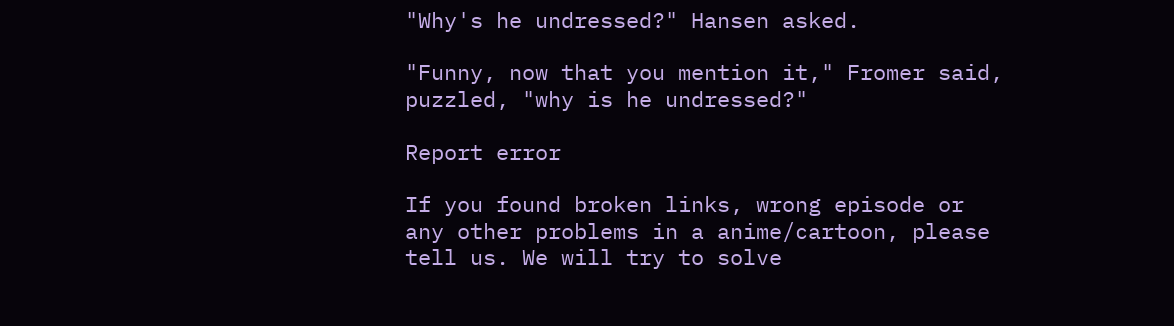"Why's he undressed?" Hansen asked.

"Funny, now that you mention it," Fromer said, puzzled, "why is he undressed?"

Report error

If you found broken links, wrong episode or any other problems in a anime/cartoon, please tell us. We will try to solve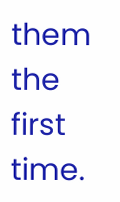them the first time.